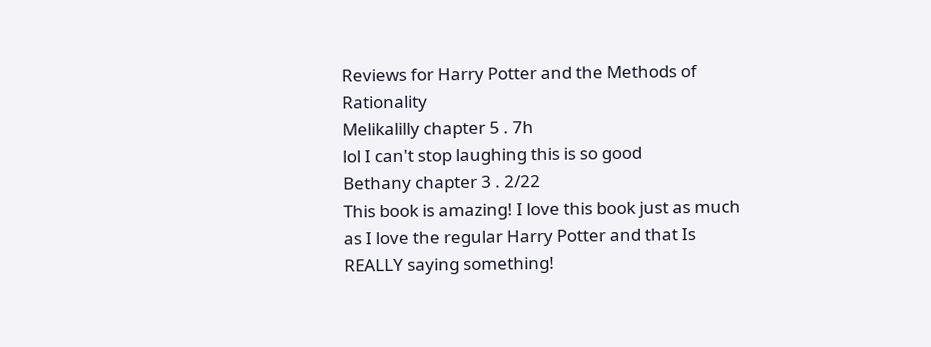Reviews for Harry Potter and the Methods of Rationality
Melikalilly chapter 5 . 7h
lol I can't stop laughing this is so good
Bethany chapter 3 . 2/22
This book is amazing! I love this book just as much as I love the regular Harry Potter and that Is REALLY saying something!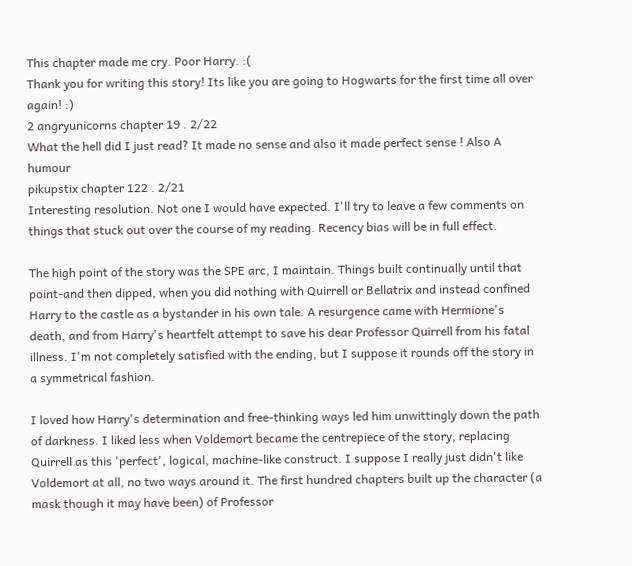This chapter made me cry. Poor Harry. :(
Thank you for writing this story! Its like you are going to Hogwarts for the first time all over again! :)
2 angryunicorns chapter 19 . 2/22
What the hell did I just read? It made no sense and also it made perfect sense ! Also A humour
pikupstix chapter 122 . 2/21
Interesting resolution. Not one I would have expected. I'll try to leave a few comments on things that stuck out over the course of my reading. Recency bias will be in full effect.

The high point of the story was the SPE arc, I maintain. Things built continually until that point-and then dipped, when you did nothing with Quirrell or Bellatrix and instead confined Harry to the castle as a bystander in his own tale. A resurgence came with Hermione's death, and from Harry's heartfelt attempt to save his dear Professor Quirrell from his fatal illness. I'm not completely satisfied with the ending, but I suppose it rounds off the story in a symmetrical fashion.

I loved how Harry's determination and free-thinking ways led him unwittingly down the path of darkness. I liked less when Voldemort became the centrepiece of the story, replacing Quirrell as this 'perfect', logical, machine-like construct. I suppose I really just didn't like Voldemort at all, no two ways around it. The first hundred chapters built up the character (a mask though it may have been) of Professor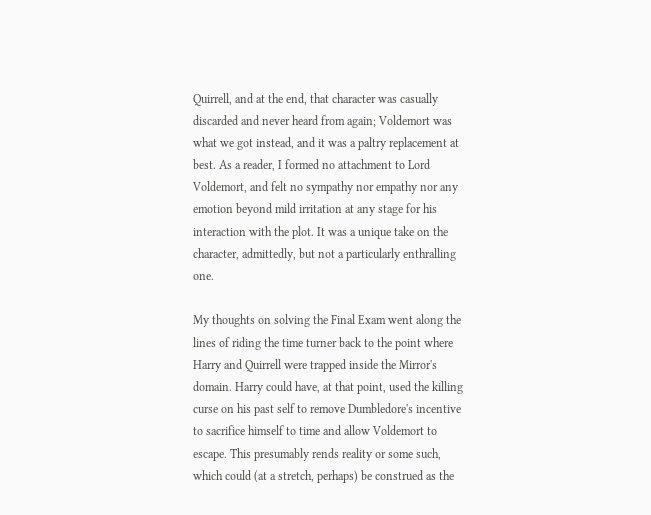Quirrell, and at the end, that character was casually discarded and never heard from again; Voldemort was what we got instead, and it was a paltry replacement at best. As a reader, I formed no attachment to Lord Voldemort, and felt no sympathy nor empathy nor any emotion beyond mild irritation at any stage for his interaction with the plot. It was a unique take on the character, admittedly, but not a particularly enthralling one.

My thoughts on solving the Final Exam went along the lines of riding the time turner back to the point where Harry and Quirrell were trapped inside the Mirror's domain. Harry could have, at that point, used the killing curse on his past self to remove Dumbledore's incentive to sacrifice himself to time and allow Voldemort to escape. This presumably rends reality or some such, which could (at a stretch, perhaps) be construed as the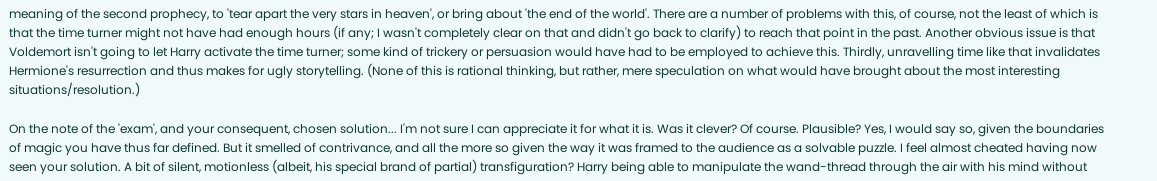meaning of the second prophecy, to 'tear apart the very stars in heaven', or bring about 'the end of the world'. There are a number of problems with this, of course, not the least of which is that the time turner might not have had enough hours (if any; I wasn't completely clear on that and didn't go back to clarify) to reach that point in the past. Another obvious issue is that Voldemort isn't going to let Harry activate the time turner; some kind of trickery or persuasion would have had to be employed to achieve this. Thirdly, unravelling time like that invalidates Hermione's resurrection and thus makes for ugly storytelling. (None of this is rational thinking, but rather, mere speculation on what would have brought about the most interesting situations/resolution.)

On the note of the 'exam', and your consequent, chosen solution... I'm not sure I can appreciate it for what it is. Was it clever? Of course. Plausible? Yes, I would say so, given the boundaries of magic you have thus far defined. But it smelled of contrivance, and all the more so given the way it was framed to the audience as a solvable puzzle. I feel almost cheated having now seen your solution. A bit of silent, motionless (albeit, his special brand of partial) transfiguration? Harry being able to manipulate the wand-thread through the air with his mind without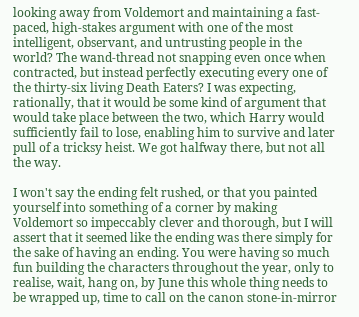looking away from Voldemort and maintaining a fast-paced, high-stakes argument with one of the most intelligent, observant, and untrusting people in the world? The wand-thread not snapping even once when contracted, but instead perfectly executing every one of the thirty-six living Death Eaters? I was expecting, rationally, that it would be some kind of argument that would take place between the two, which Harry would sufficiently fail to lose, enabling him to survive and later pull of a tricksy heist. We got halfway there, but not all the way.

I won't say the ending felt rushed, or that you painted yourself into something of a corner by making Voldemort so impeccably clever and thorough, but I will assert that it seemed like the ending was there simply for the sake of having an ending. You were having so much fun building the characters throughout the year, only to realise, wait, hang on, by June this whole thing needs to be wrapped up, time to call on the canon stone-in-mirror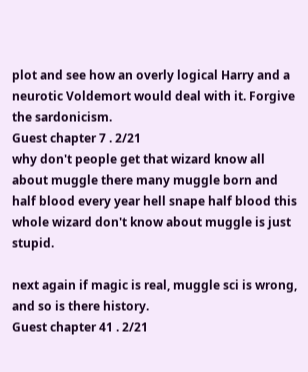plot and see how an overly logical Harry and a neurotic Voldemort would deal with it. Forgive the sardonicism.
Guest chapter 7 . 2/21
why don't people get that wizard know all about muggle there many muggle born and half blood every year hell snape half blood this whole wizard don't know about muggle is just stupid.

next again if magic is real, muggle sci is wrong, and so is there history.
Guest chapter 41 . 2/21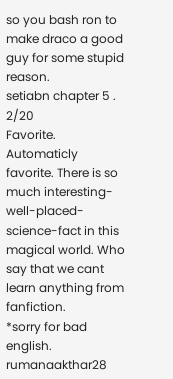so you bash ron to make draco a good guy for some stupid reason.
setiabn chapter 5 . 2/20
Favorite. Automaticly favorite. There is so much interesting-well-placed-science-fact in this magical world. Who say that we cant learn anything from fanfiction.
*sorry for bad english.
rumanaakthar28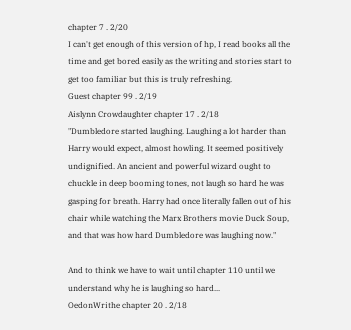chapter 7 . 2/20
I can't get enough of this version of hp, I read books all the time and get bored easily as the writing and stories start to get too familiar but this is truly refreshing.
Guest chapter 99 . 2/19
Aislynn Crowdaughter chapter 17 . 2/18
"Dumbledore started laughing. Laughing a lot harder than Harry would expect, almost howling. It seemed positively undignified. An ancient and powerful wizard ought to chuckle in deep booming tones, not laugh so hard he was gasping for breath. Harry had once literally fallen out of his chair while watching the Marx Brothers movie Duck Soup, and that was how hard Dumbledore was laughing now."

And to think we have to wait until chapter 110 until we understand why he is laughing so hard...
OedonWrithe chapter 20 . 2/18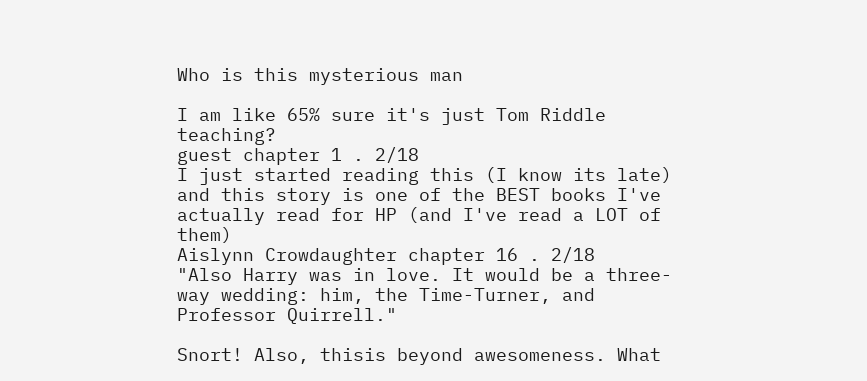Who is this mysterious man

I am like 65% sure it's just Tom Riddle teaching?
guest chapter 1 . 2/18
I just started reading this (I know its late) and this story is one of the BEST books I've actually read for HP (and I've read a LOT of them)
Aislynn Crowdaughter chapter 16 . 2/18
"Also Harry was in love. It would be a three-way wedding: him, the Time-Turner, and Professor Quirrell."

Snort! Also, thisis beyond awesomeness. What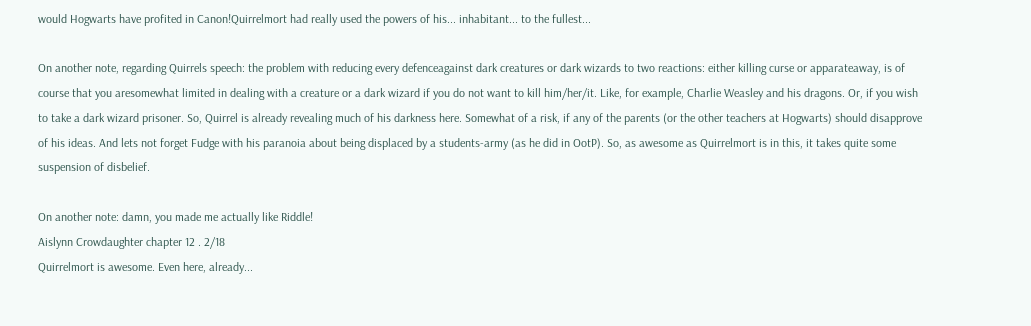would Hogwarts have profited in Canon!Quirrelmort had really used the powers of his... inhabitant... to the fullest...

On another note, regarding Quirrels speech: the problem with reducing every defenceagainst dark creatures or dark wizards to two reactions: either killing curse or apparateaway, is of course that you aresomewhat limited in dealing with a creature or a dark wizard if you do not want to kill him/her/it. Like, for example, Charlie Weasley and his dragons. Or, if you wish to take a dark wizard prisoner. So, Quirrel is already revealing much of his darkness here. Somewhat of a risk, if any of the parents (or the other teachers at Hogwarts) should disapprove of his ideas. And lets not forget Fudge with his paranoia about being displaced by a students-army (as he did in OotP). So, as awesome as Quirrelmort is in this, it takes quite some suspension of disbelief.

On another note: damn, you made me actually like Riddle!
Aislynn Crowdaughter chapter 12 . 2/18
Quirrelmort is awesome. Even here, already...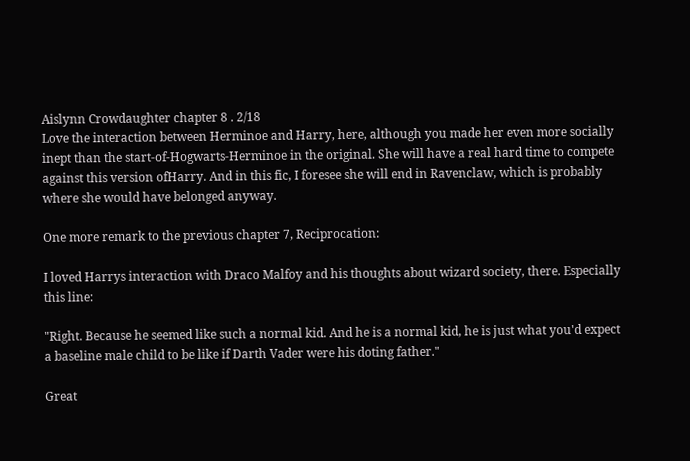Aislynn Crowdaughter chapter 8 . 2/18
Love the interaction between Herminoe and Harry, here, although you made her even more socially inept than the start-of-Hogwarts-Herminoe in the original. She will have a real hard time to compete against this version ofHarry. And in this fic, I foresee she will end in Ravenclaw, which is probably where she would have belonged anyway.

One more remark to the previous chapter 7, Reciprocation:

I loved Harrys interaction with Draco Malfoy and his thoughts about wizard society, there. Especially this line:

"Right. Because he seemed like such a normal kid. And he is a normal kid, he is just what you'd expect a baseline male child to be like if Darth Vader were his doting father."

Great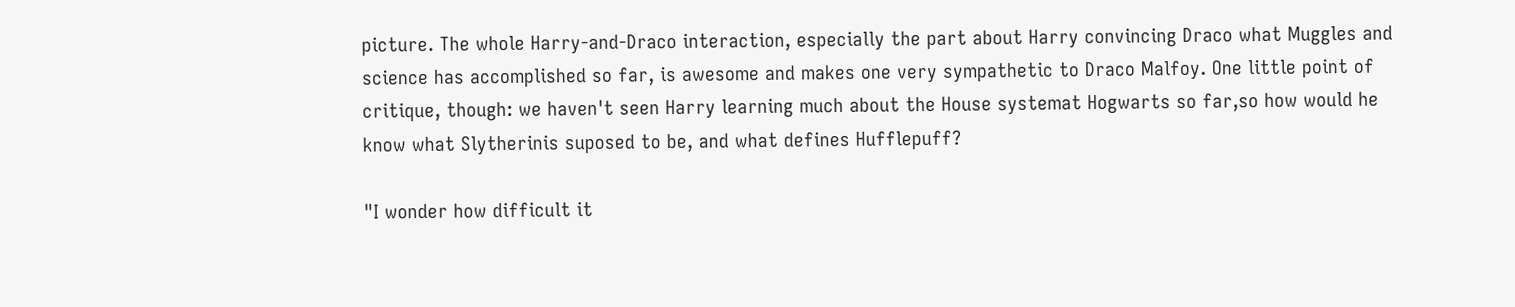picture. The whole Harry-and-Draco interaction, especially the part about Harry convincing Draco what Muggles and science has accomplished so far, is awesome and makes one very sympathetic to Draco Malfoy. One little point of critique, though: we haven't seen Harry learning much about the House systemat Hogwarts so far,so how would he know what Slytherinis suposed to be, and what defines Hufflepuff?

"I wonder how difficult it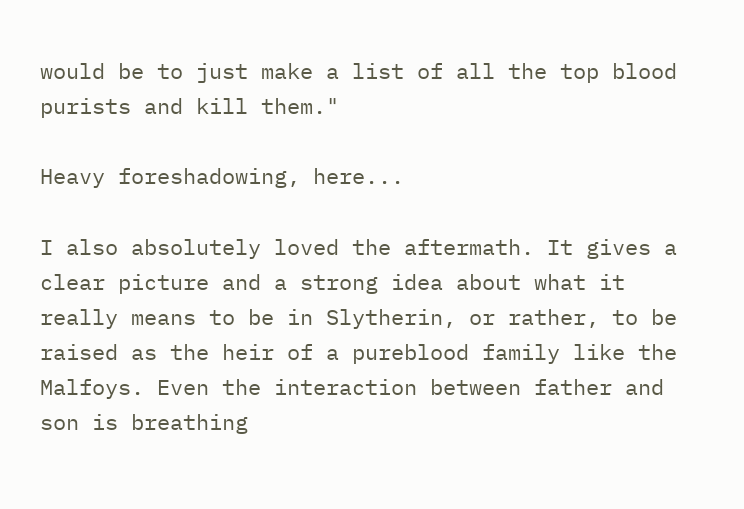would be to just make a list of all the top blood purists and kill them."

Heavy foreshadowing, here...

I also absolutely loved the aftermath. It gives a clear picture and a strong idea about what it really means to be in Slytherin, or rather, to be raised as the heir of a pureblood family like the Malfoys. Even the interaction between father and son is breathing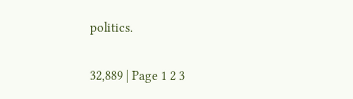politics.

32,889 | Page 1 2 3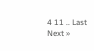4 11 .. Last Next »